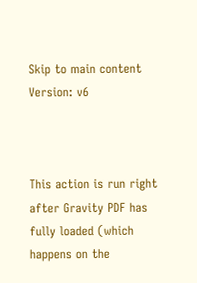Skip to main content
Version: v6



This action is run right after Gravity PDF has fully loaded (which happens on the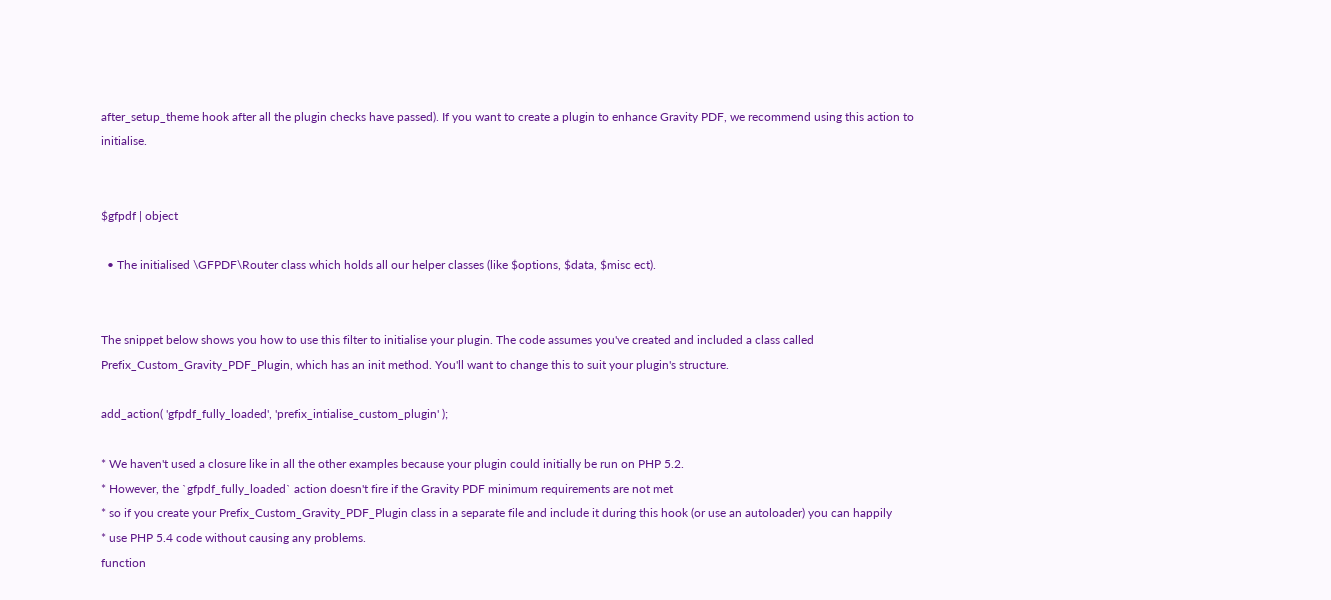after_setup_theme hook after all the plugin checks have passed). If you want to create a plugin to enhance Gravity PDF, we recommend using this action to initialise.


$gfpdf | object

  • The initialised \GFPDF\Router class which holds all our helper classes (like $options, $data, $misc ect).


The snippet below shows you how to use this filter to initialise your plugin. The code assumes you've created and included a class called Prefix_Custom_Gravity_PDF_Plugin, which has an init method. You'll want to change this to suit your plugin's structure.

add_action( 'gfpdf_fully_loaded', 'prefix_intialise_custom_plugin' );

* We haven't used a closure like in all the other examples because your plugin could initially be run on PHP 5.2.
* However, the `gfpdf_fully_loaded` action doesn't fire if the Gravity PDF minimum requirements are not met
* so if you create your Prefix_Custom_Gravity_PDF_Plugin class in a separate file and include it during this hook (or use an autoloader) you can happily
* use PHP 5.4 code without causing any problems.
function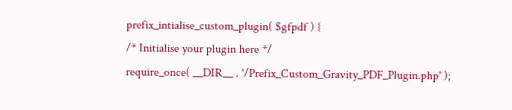prefix_intialise_custom_plugin( $gfpdf ) {
/* Initialise your plugin here */
require_once( __DIR__ . '/Prefix_Custom_Gravity_PDF_Plugin.php' );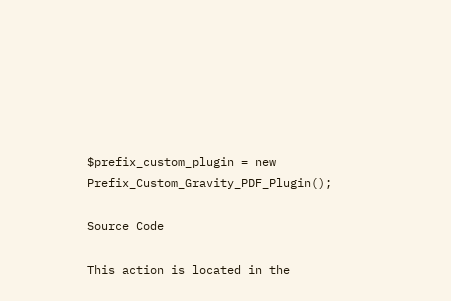$prefix_custom_plugin = new Prefix_Custom_Gravity_PDF_Plugin();

Source Code

This action is located in the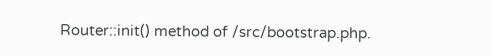Router::init() method of /src/bootstrap.php.